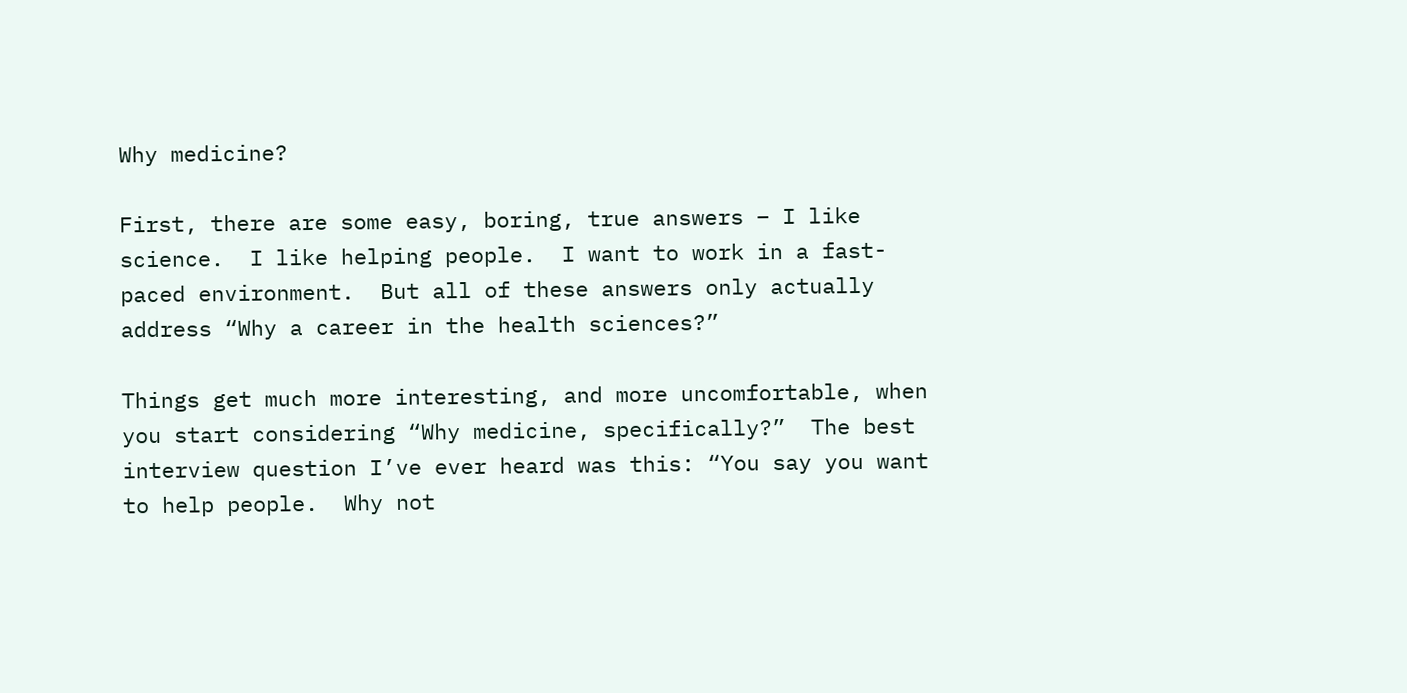Why medicine?

First, there are some easy, boring, true answers – I like science.  I like helping people.  I want to work in a fast-paced environment.  But all of these answers only actually address “Why a career in the health sciences?”

Things get much more interesting, and more uncomfortable, when you start considering “Why medicine, specifically?”  The best interview question I’ve ever heard was this: “You say you want to help people.  Why not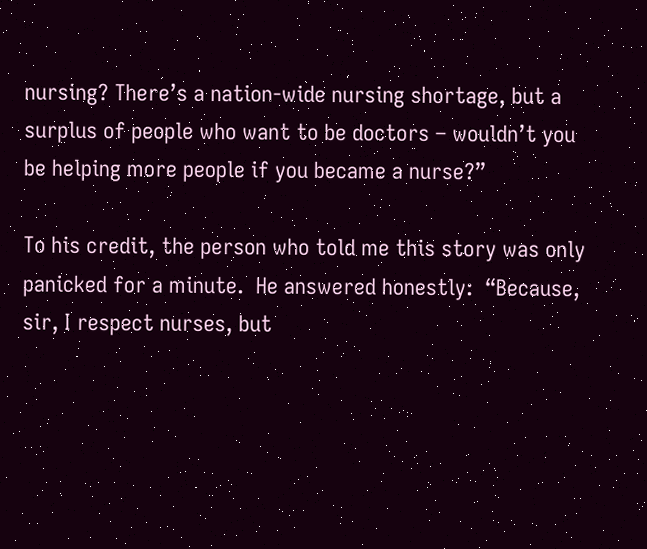nursing? There’s a nation-wide nursing shortage, but a surplus of people who want to be doctors – wouldn’t you be helping more people if you became a nurse?”

To his credit, the person who told me this story was only panicked for a minute.  He answered honestly:  “Because, sir, I respect nurses, but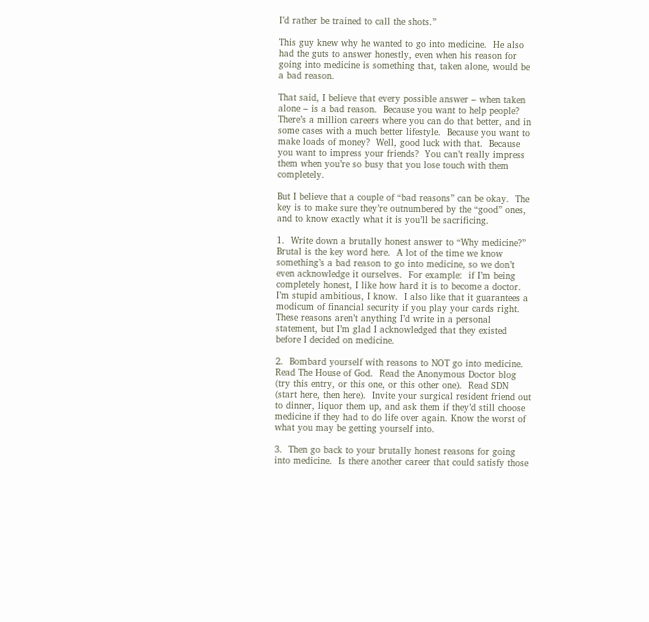I’d rather be trained to call the shots.”

This guy knew why he wanted to go into medicine.  He also had the guts to answer honestly, even when his reason for going into medicine is something that, taken alone, would be a bad reason.

That said, I believe that every possible answer – when taken alone – is a bad reason.  Because you want to help people?  There’s a million careers where you can do that better, and in some cases with a much better lifestyle.  Because you want to make loads of money?  Well, good luck with that.  Because you want to impress your friends?  You can’t really impress them when you’re so busy that you lose touch with them completely.

But I believe that a couple of “bad reasons” can be okay.  The key is to make sure they’re outnumbered by the “good” ones, and to know exactly what it is you’ll be sacrificing.

1.  Write down a brutally honest answer to “Why medicine?”  Brutal is the key word here.  A lot of the time we know something’s a bad reason to go into medicine, so we don’t even acknowledge it ourselves.  For example:  if I’m being completely honest, I like how hard it is to become a doctor.  I’m stupid ambitious, I know.  I also like that it guarantees a modicum of financial security if you play your cards right.  These reasons aren’t anything I’d write in a personal statement, but I’m glad I acknowledged that they existed before I decided on medicine.

2.  Bombard yourself with reasons to NOT go into medicine. Read The House of God.  Read the Anonymous Doctor blog (try this entry, or this one, or this other one).  Read SDN (start here, then here).  Invite your surgical resident friend out to dinner, liquor them up, and ask them if they’d still choose medicine if they had to do life over again. Know the worst of what you may be getting yourself into.

3.  Then go back to your brutally honest reasons for going into medicine.  Is there another career that could satisfy those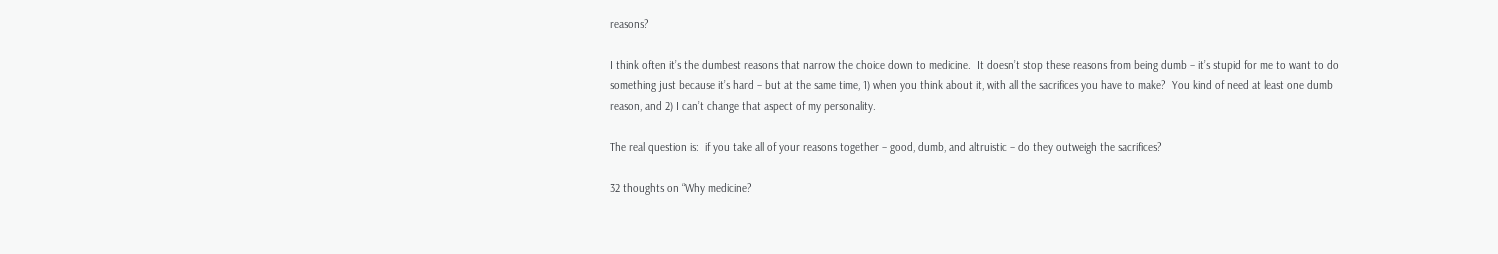reasons?

I think often it’s the dumbest reasons that narrow the choice down to medicine.  It doesn’t stop these reasons from being dumb – it’s stupid for me to want to do something just because it’s hard – but at the same time, 1) when you think about it, with all the sacrifices you have to make?  You kind of need at least one dumb reason, and 2) I can’t change that aspect of my personality.

The real question is:  if you take all of your reasons together – good, dumb, and altruistic – do they outweigh the sacrifices?

32 thoughts on “Why medicine?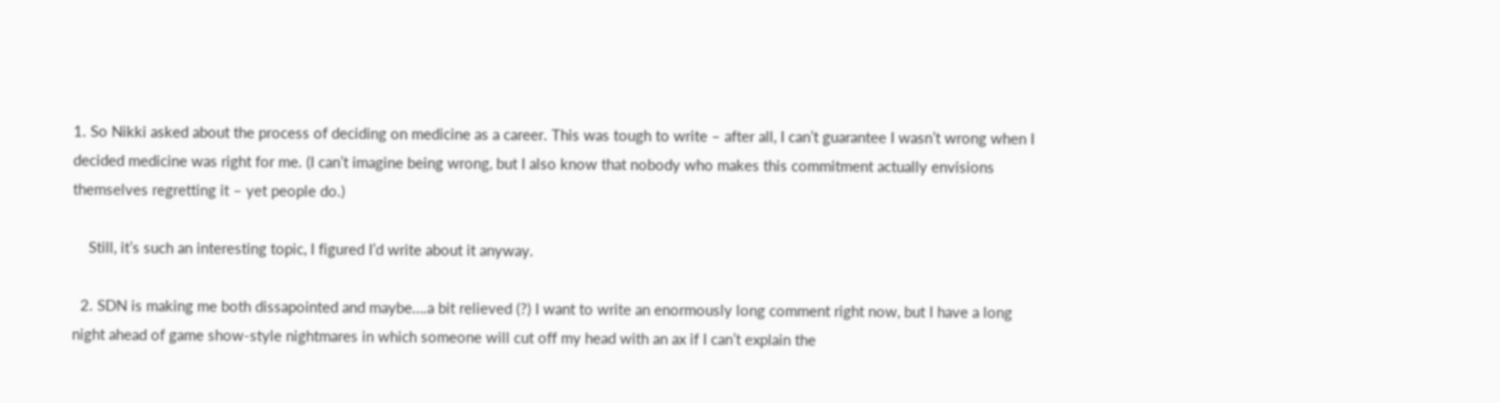1. So Nikki asked about the process of deciding on medicine as a career. This was tough to write – after all, I can’t guarantee I wasn’t wrong when I decided medicine was right for me. (I can’t imagine being wrong, but I also know that nobody who makes this commitment actually envisions themselves regretting it – yet people do.)

    Still, it’s such an interesting topic, I figured I’d write about it anyway.

  2. SDN is making me both dissapointed and maybe….a bit relieved (?) I want to write an enormously long comment right now, but I have a long night ahead of game show-style nightmares in which someone will cut off my head with an ax if I can’t explain the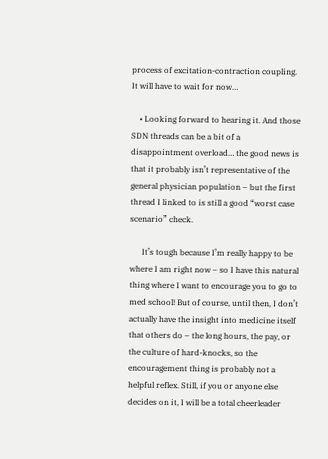process of excitation-contraction coupling. It will have to wait for now…

    • Looking forward to hearing it. And those SDN threads can be a bit of a disappointment overload… the good news is that it probably isn’t representative of the general physician population – but the first thread I linked to is still a good “worst case scenario” check.

      It’s tough because I’m really happy to be where I am right now – so I have this natural thing where I want to encourage you to go to med school! But of course, until then, I don’t actually have the insight into medicine itself that others do – the long hours, the pay, or the culture of hard-knocks, so the encouragement thing is probably not a helpful reflex. Still, if you or anyone else decides on it, I will be a total cheerleader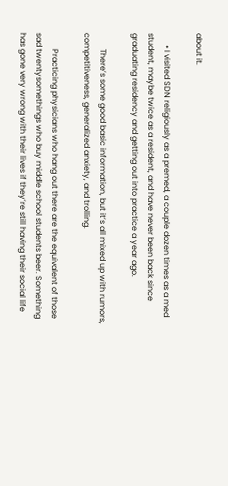about it.

      • I visited SDN religiously as a premed, a couple dozen times as a med student, maybe twice as a resident, and have never been back since graduating residency and getting out into practice a year ago.

        There’s some good basic information, but it’s all mixed up with rumors, competitiveness, generalized anxiety, and trolling.

        Practicing physicians who hang out there are the equivalent of those sad twentysomethings who buy middle school students beer. Something has gone very wrong with their lives if they’re still having their social life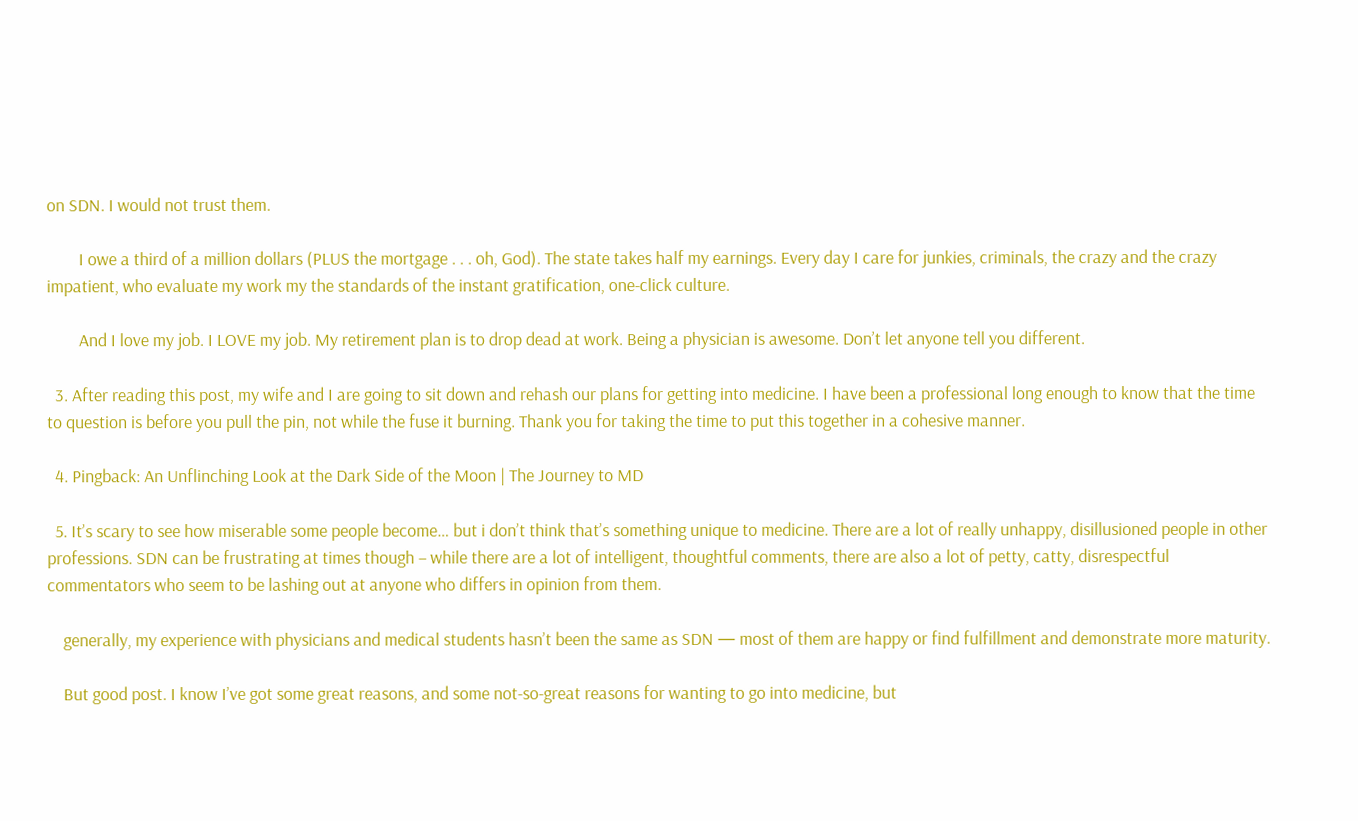on SDN. I would not trust them.

        I owe a third of a million dollars (PLUS the mortgage . . . oh, God). The state takes half my earnings. Every day I care for junkies, criminals, the crazy and the crazy impatient, who evaluate my work my the standards of the instant gratification, one-click culture.

        And I love my job. I LOVE my job. My retirement plan is to drop dead at work. Being a physician is awesome. Don’t let anyone tell you different.

  3. After reading this post, my wife and I are going to sit down and rehash our plans for getting into medicine. I have been a professional long enough to know that the time to question is before you pull the pin, not while the fuse it burning. Thank you for taking the time to put this together in a cohesive manner.

  4. Pingback: An Unflinching Look at the Dark Side of the Moon | The Journey to MD

  5. It’s scary to see how miserable some people become… but i don’t think that’s something unique to medicine. There are a lot of really unhappy, disillusioned people in other professions. SDN can be frustrating at times though – while there are a lot of intelligent, thoughtful comments, there are also a lot of petty, catty, disrespectful commentators who seem to be lashing out at anyone who differs in opinion from them.

    generally, my experience with physicians and medical students hasn’t been the same as SDN — most of them are happy or find fulfillment and demonstrate more maturity.

    But good post. I know I’ve got some great reasons, and some not-so-great reasons for wanting to go into medicine, but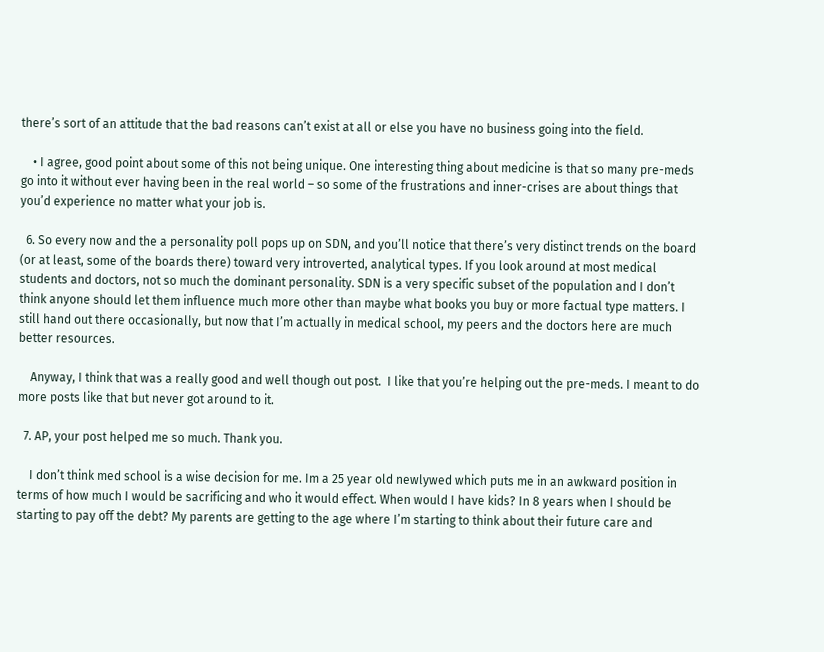there’s sort of an attitude that the bad reasons can’t exist at all or else you have no business going into the field.

    • I agree, good point about some of this not being unique. One interesting thing about medicine is that so many pre-meds go into it without ever having been in the real world – so some of the frustrations and inner-crises are about things that you’d experience no matter what your job is.

  6. So every now and the a personality poll pops up on SDN, and you’ll notice that there’s very distinct trends on the board (or at least, some of the boards there) toward very introverted, analytical types. If you look around at most medical students and doctors, not so much the dominant personality. SDN is a very specific subset of the population and I don’t think anyone should let them influence much more other than maybe what books you buy or more factual type matters. I still hand out there occasionally, but now that I’m actually in medical school, my peers and the doctors here are much better resources.

    Anyway, I think that was a really good and well though out post.  I like that you’re helping out the pre-meds. I meant to do more posts like that but never got around to it.

  7. AP, your post helped me so much. Thank you.

    I don’t think med school is a wise decision for me. Im a 25 year old newlywed which puts me in an awkward position in terms of how much I would be sacrificing and who it would effect. When would I have kids? In 8 years when I should be starting to pay off the debt? My parents are getting to the age where I’m starting to think about their future care and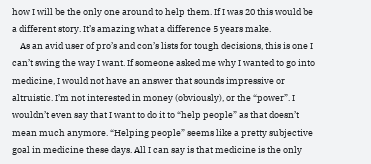how I will be the only one around to help them. If I was 20 this would be a different story. It’s amazing what a difference 5 years make.
    As an avid user of pro’s and con’s lists for tough decisions, this is one I can’t swing the way I want. If someone asked me why I wanted to go into medicine, I would not have an answer that sounds impressive or altruistic. I’m not interested in money (obviously), or the “power”. I wouldn’t even say that I want to do it to “help people” as that doesn’t mean much anymore. “Helping people” seems like a pretty subjective goal in medicine these days. All I can say is that medicine is the only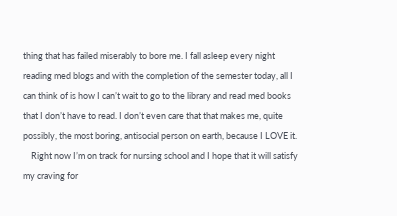thing that has failed miserably to bore me. I fall asleep every night reading med blogs and with the completion of the semester today, all I can think of is how I can’t wait to go to the library and read med books that I don’t have to read. I don’t even care that that makes me, quite possibly, the most boring, antisocial person on earth, because I LOVE it.
    Right now I’m on track for nursing school and I hope that it will satisfy my craving for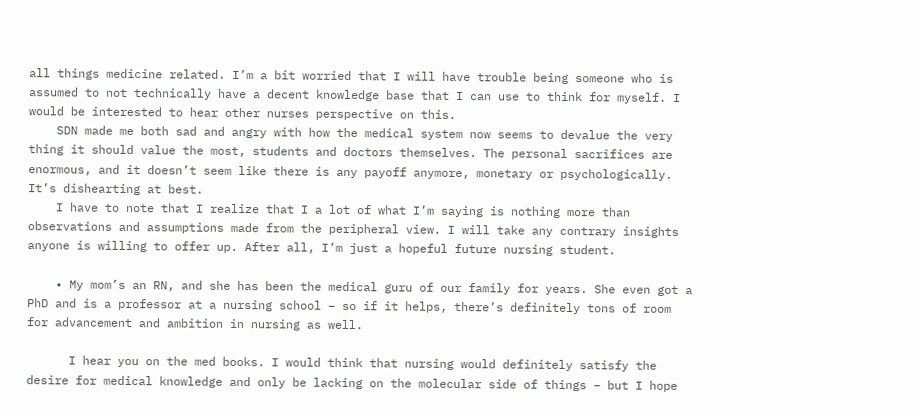all things medicine related. I’m a bit worried that I will have trouble being someone who is assumed to not technically have a decent knowledge base that I can use to think for myself. I would be interested to hear other nurses perspective on this.
    SDN made me both sad and angry with how the medical system now seems to devalue the very thing it should value the most, students and doctors themselves. The personal sacrifices are enormous, and it doesn’t seem like there is any payoff anymore, monetary or psychologically. It’s dishearting at best.
    I have to note that I realize that I a lot of what I’m saying is nothing more than observations and assumptions made from the peripheral view. I will take any contrary insights anyone is willing to offer up. After all, I’m just a hopeful future nursing student.

    • My mom’s an RN, and she has been the medical guru of our family for years. She even got a PhD and is a professor at a nursing school – so if it helps, there’s definitely tons of room for advancement and ambition in nursing as well.

      I hear you on the med books. I would think that nursing would definitely satisfy the desire for medical knowledge and only be lacking on the molecular side of things – but I hope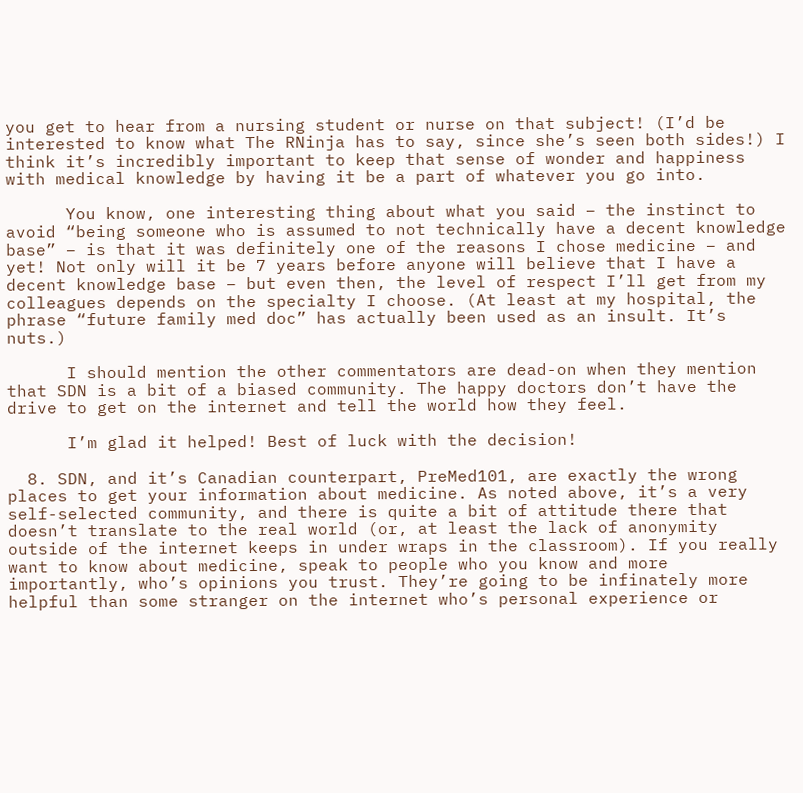you get to hear from a nursing student or nurse on that subject! (I’d be interested to know what The RNinja has to say, since she’s seen both sides!) I think it’s incredibly important to keep that sense of wonder and happiness with medical knowledge by having it be a part of whatever you go into.

      You know, one interesting thing about what you said – the instinct to avoid “being someone who is assumed to not technically have a decent knowledge base” – is that it was definitely one of the reasons I chose medicine – and yet! Not only will it be 7 years before anyone will believe that I have a decent knowledge base – but even then, the level of respect I’ll get from my colleagues depends on the specialty I choose. (At least at my hospital, the phrase “future family med doc” has actually been used as an insult. It’s nuts.)

      I should mention the other commentators are dead-on when they mention that SDN is a bit of a biased community. The happy doctors don’t have the drive to get on the internet and tell the world how they feel.

      I’m glad it helped! Best of luck with the decision!

  8. SDN, and it’s Canadian counterpart, PreMed101, are exactly the wrong places to get your information about medicine. As noted above, it’s a very self-selected community, and there is quite a bit of attitude there that doesn’t translate to the real world (or, at least the lack of anonymity outside of the internet keeps in under wraps in the classroom). If you really want to know about medicine, speak to people who you know and more importantly, who’s opinions you trust. They’re going to be infinately more helpful than some stranger on the internet who’s personal experience or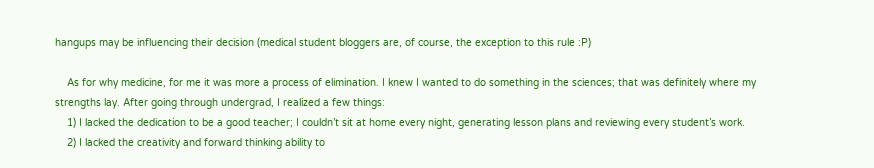hangups may be influencing their decision (medical student bloggers are, of course, the exception to this rule :P)

    As for why medicine, for me it was more a process of elimination. I knew I wanted to do something in the sciences; that was definitely where my strengths lay. After going through undergrad, I realized a few things:
    1) I lacked the dedication to be a good teacher; I couldn’t sit at home every night, generating lesson plans and reviewing every student’s work.
    2) I lacked the creativity and forward thinking ability to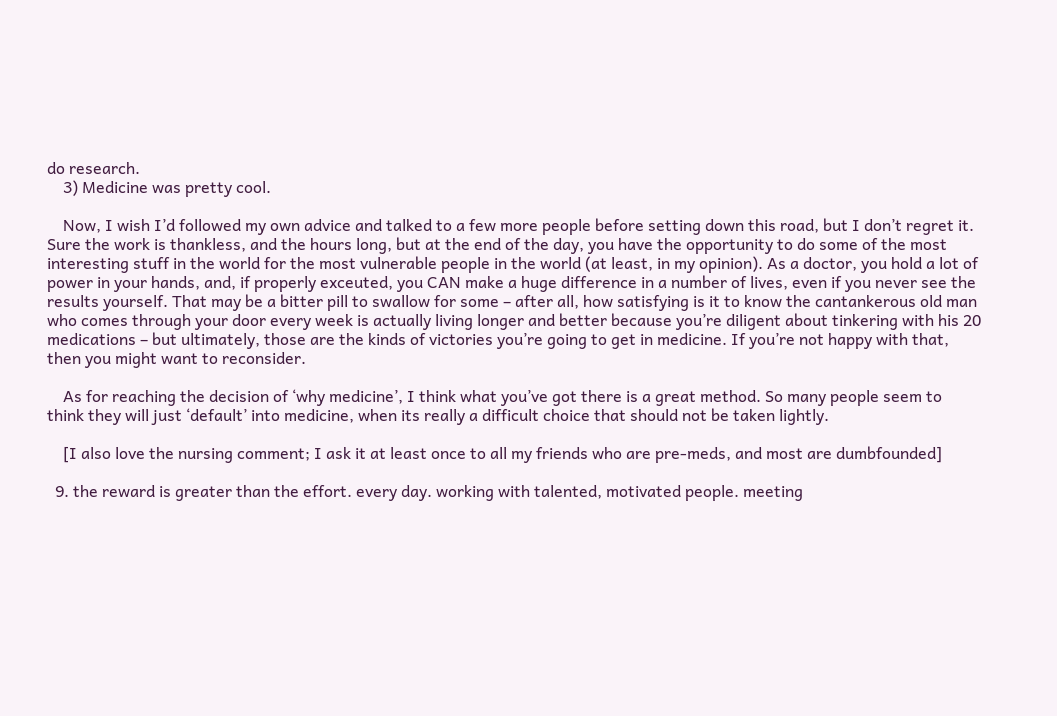do research.
    3) Medicine was pretty cool.

    Now, I wish I’d followed my own advice and talked to a few more people before setting down this road, but I don’t regret it. Sure the work is thankless, and the hours long, but at the end of the day, you have the opportunity to do some of the most interesting stuff in the world for the most vulnerable people in the world (at least, in my opinion). As a doctor, you hold a lot of power in your hands, and, if properly exceuted, you CAN make a huge difference in a number of lives, even if you never see the results yourself. That may be a bitter pill to swallow for some – after all, how satisfying is it to know the cantankerous old man who comes through your door every week is actually living longer and better because you’re diligent about tinkering with his 20 medications – but ultimately, those are the kinds of victories you’re going to get in medicine. If you’re not happy with that, then you might want to reconsider.

    As for reaching the decision of ‘why medicine’, I think what you’ve got there is a great method. So many people seem to think they will just ‘default’ into medicine, when its really a difficult choice that should not be taken lightly.

    [I also love the nursing comment; I ask it at least once to all my friends who are pre-meds, and most are dumbfounded]

  9. the reward is greater than the effort. every day. working with talented, motivated people. meeting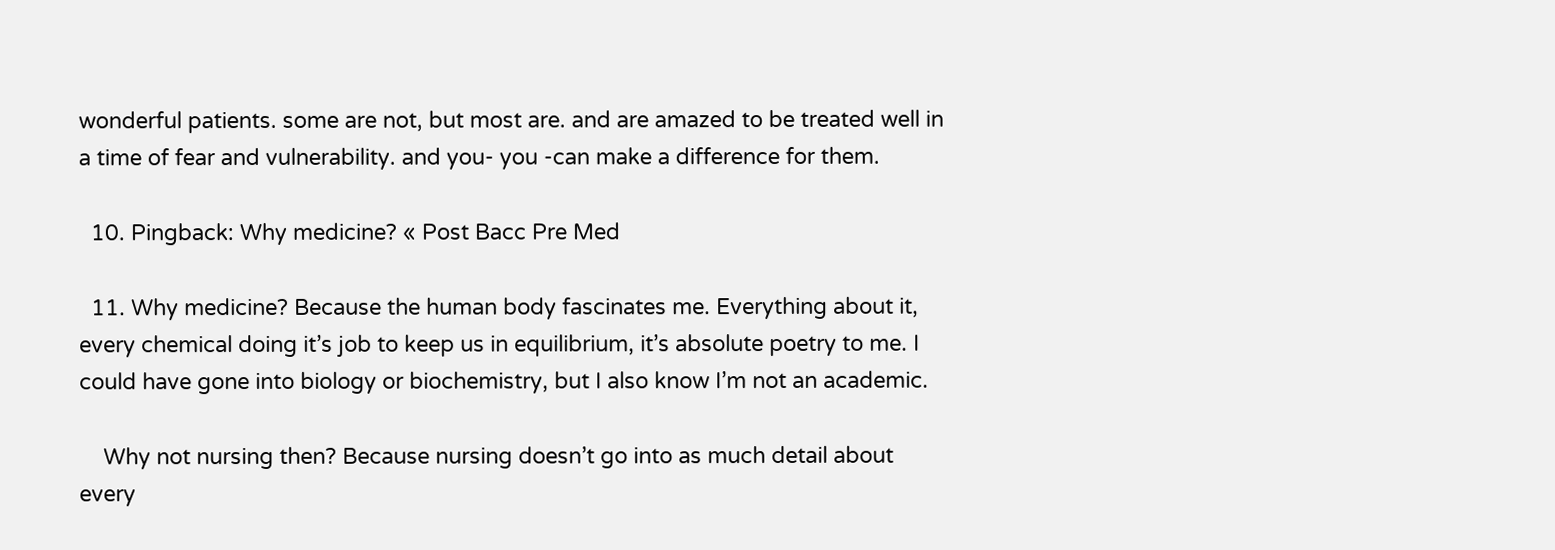wonderful patients. some are not, but most are. and are amazed to be treated well in a time of fear and vulnerability. and you- you -can make a difference for them.

  10. Pingback: Why medicine? « Post Bacc Pre Med

  11. Why medicine? Because the human body fascinates me. Everything about it, every chemical doing it’s job to keep us in equilibrium, it’s absolute poetry to me. I could have gone into biology or biochemistry, but I also know I’m not an academic.

    Why not nursing then? Because nursing doesn’t go into as much detail about every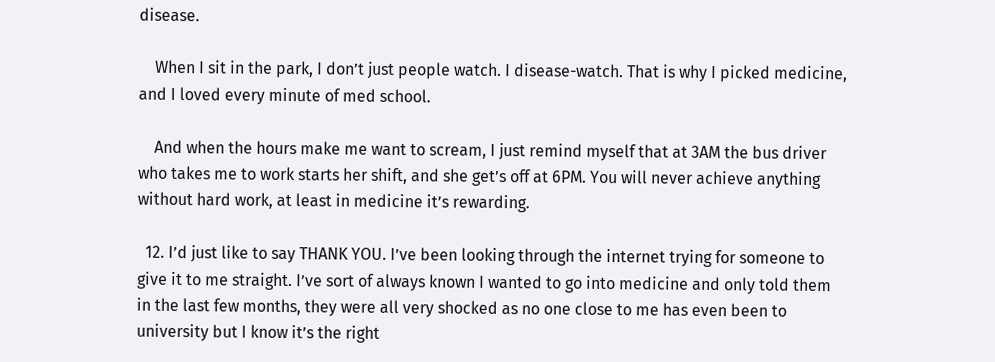disease.

    When I sit in the park, I don’t just people watch. I disease-watch. That is why I picked medicine, and I loved every minute of med school.

    And when the hours make me want to scream, I just remind myself that at 3AM the bus driver who takes me to work starts her shift, and she get’s off at 6PM. You will never achieve anything without hard work, at least in medicine it’s rewarding.

  12. I’d just like to say THANK YOU. I’ve been looking through the internet trying for someone to give it to me straight. I’ve sort of always known I wanted to go into medicine and only told them in the last few months, they were all very shocked as no one close to me has even been to university but I know it’s the right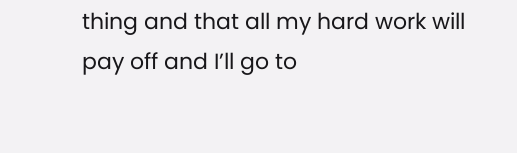thing and that all my hard work will pay off and I’ll go to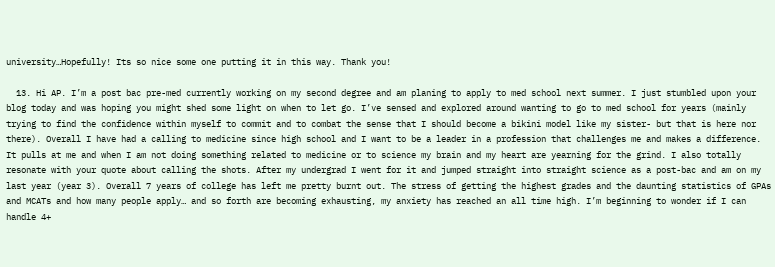university…Hopefully! Its so nice some one putting it in this way. Thank you!

  13. Hi AP. I’m a post bac pre-med currently working on my second degree and am planing to apply to med school next summer. I just stumbled upon your blog today and was hoping you might shed some light on when to let go. I’ve sensed and explored around wanting to go to med school for years (mainly trying to find the confidence within myself to commit and to combat the sense that I should become a bikini model like my sister- but that is here nor there). Overall I have had a calling to medicine since high school and I want to be a leader in a profession that challenges me and makes a difference. It pulls at me and when I am not doing something related to medicine or to science my brain and my heart are yearning for the grind. I also totally resonate with your quote about calling the shots. After my undergrad I went for it and jumped straight into straight science as a post-bac and am on my last year (year 3). Overall 7 years of college has left me pretty burnt out. The stress of getting the highest grades and the daunting statistics of GPAs and MCATs and how many people apply… and so forth are becoming exhausting, my anxiety has reached an all time high. I’m beginning to wonder if I can handle 4+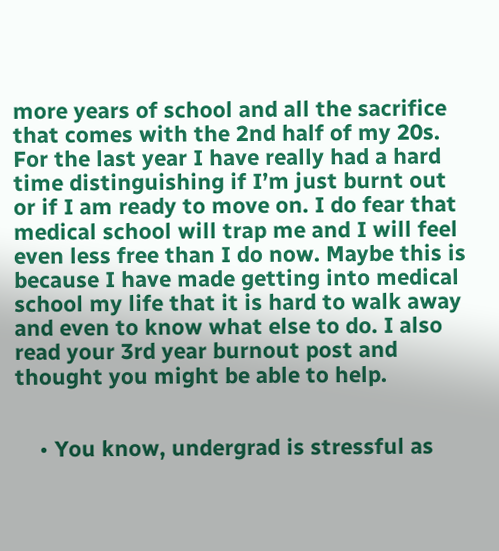more years of school and all the sacrifice that comes with the 2nd half of my 20s. For the last year I have really had a hard time distinguishing if I’m just burnt out or if I am ready to move on. I do fear that medical school will trap me and I will feel even less free than I do now. Maybe this is because I have made getting into medical school my life that it is hard to walk away and even to know what else to do. I also read your 3rd year burnout post and thought you might be able to help.


    • You know, undergrad is stressful as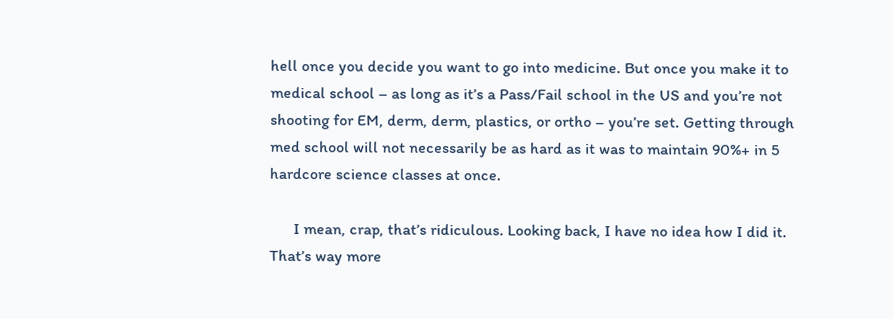hell once you decide you want to go into medicine. But once you make it to medical school – as long as it’s a Pass/Fail school in the US and you’re not shooting for EM, derm, derm, plastics, or ortho – you’re set. Getting through med school will not necessarily be as hard as it was to maintain 90%+ in 5 hardcore science classes at once.

      I mean, crap, that’s ridiculous. Looking back, I have no idea how I did it. That’s way more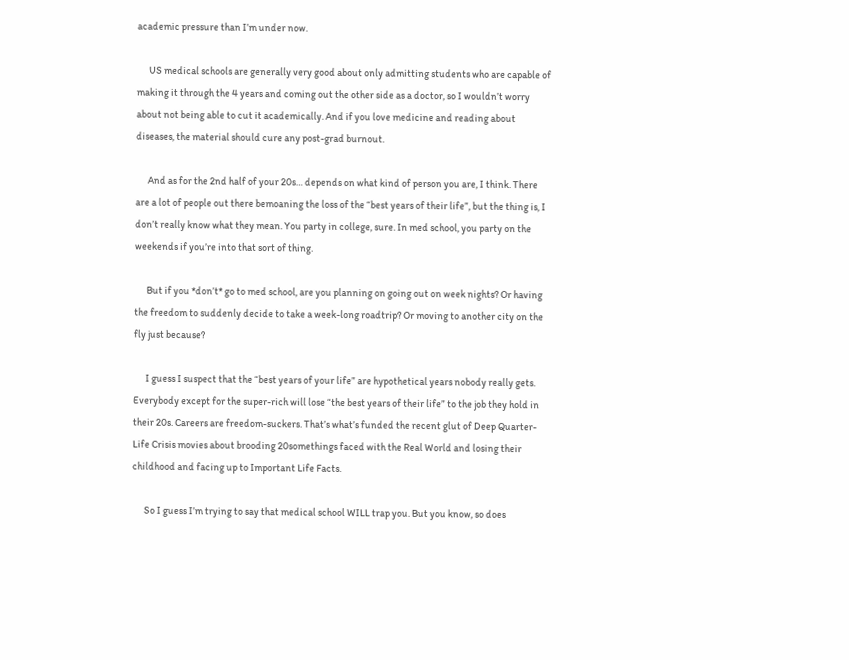academic pressure than I’m under now.

      US medical schools are generally very good about only admitting students who are capable of making it through the 4 years and coming out the other side as a doctor, so I wouldn’t worry about not being able to cut it academically. And if you love medicine and reading about diseases, the material should cure any post-grad burnout.

      And as for the 2nd half of your 20s… depends on what kind of person you are, I think. There are a lot of people out there bemoaning the loss of the “best years of their life”, but the thing is, I don’t really know what they mean. You party in college, sure. In med school, you party on the weekends if you’re into that sort of thing.

      But if you *don’t* go to med school, are you planning on going out on week nights? Or having the freedom to suddenly decide to take a week-long roadtrip? Or moving to another city on the fly just because?

      I guess I suspect that the “best years of your life” are hypothetical years nobody really gets. Everybody except for the super-rich will lose “the best years of their life” to the job they hold in their 20s. Careers are freedom-suckers. That’s what’s funded the recent glut of Deep Quarter-Life Crisis movies about brooding 20somethings faced with the Real World and losing their childhood and facing up to Important Life Facts.

      So I guess I’m trying to say that medical school WILL trap you. But you know, so does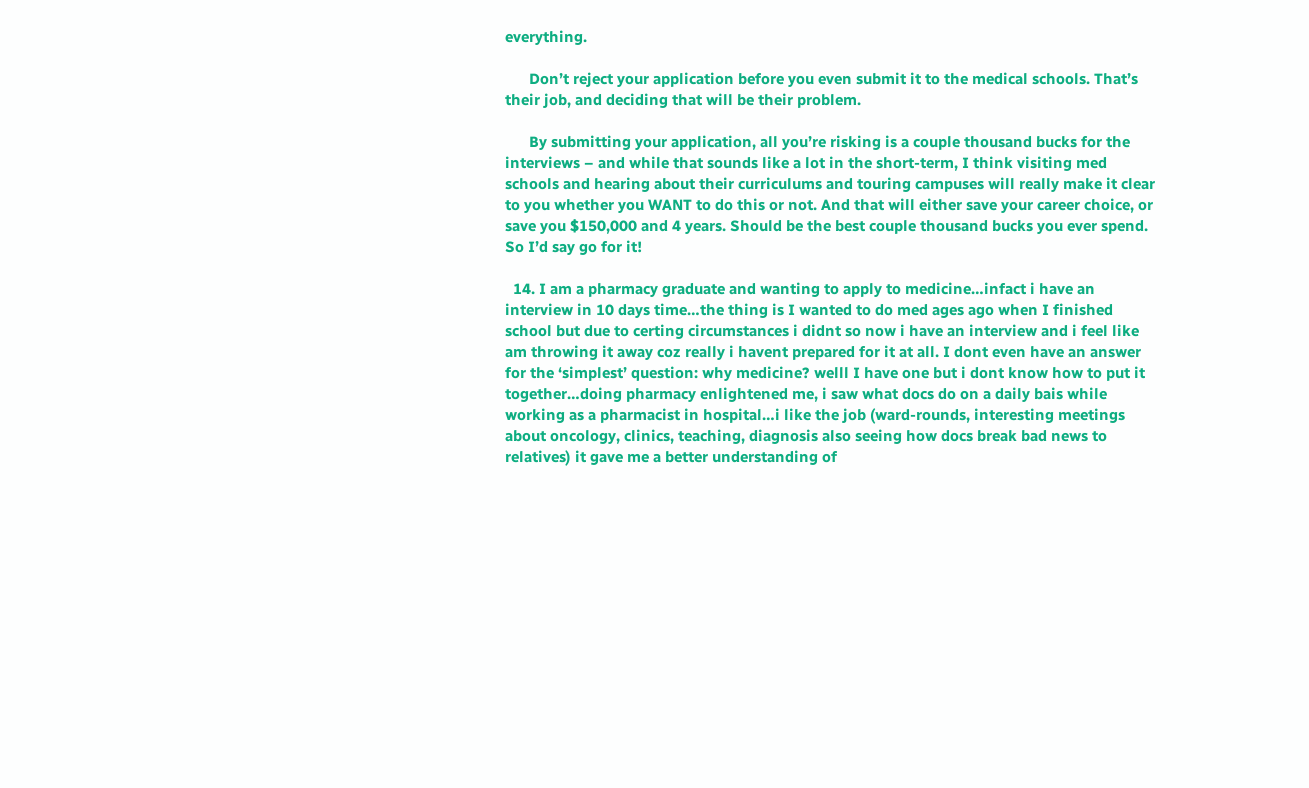everything.

      Don’t reject your application before you even submit it to the medical schools. That’s their job, and deciding that will be their problem.

      By submitting your application, all you’re risking is a couple thousand bucks for the interviews – and while that sounds like a lot in the short-term, I think visiting med schools and hearing about their curriculums and touring campuses will really make it clear to you whether you WANT to do this or not. And that will either save your career choice, or save you $150,000 and 4 years. Should be the best couple thousand bucks you ever spend. So I’d say go for it!

  14. I am a pharmacy graduate and wanting to apply to medicine…infact i have an interview in 10 days time…the thing is I wanted to do med ages ago when I finished school but due to certing circumstances i didnt so now i have an interview and i feel like am throwing it away coz really i havent prepared for it at all. I dont even have an answer for the ‘simplest’ question: why medicine? welll I have one but i dont know how to put it together…doing pharmacy enlightened me, i saw what docs do on a daily bais while working as a pharmacist in hospital…i like the job (ward-rounds, interesting meetings about oncology, clinics, teaching, diagnosis also seeing how docs break bad news to relatives) it gave me a better understanding of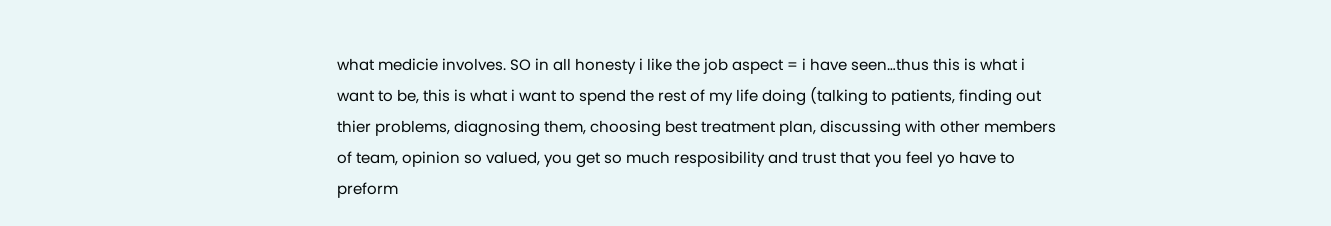what medicie involves. SO in all honesty i like the job aspect = i have seen…thus this is what i want to be, this is what i want to spend the rest of my life doing (talking to patients, finding out thier problems, diagnosing them, choosing best treatment plan, discussing with other members of team, opinion so valued, you get so much resposibility and trust that you feel yo have to preform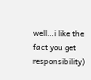well…i like the fact you get responsibility)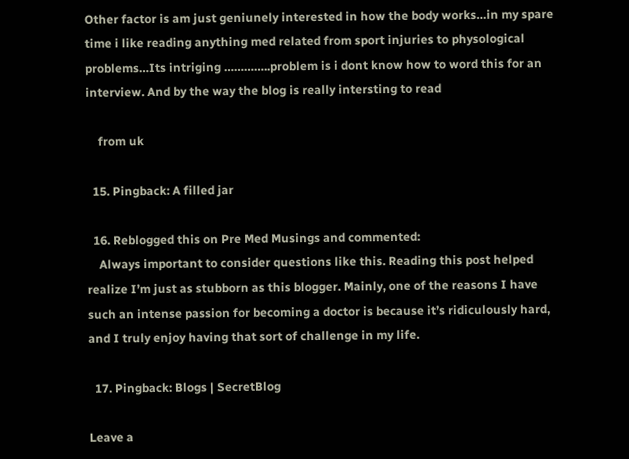Other factor is am just geniunely interested in how the body works…in my spare time i like reading anything med related from sport injuries to physological problems…Its intriging …………..problem is i dont know how to word this for an interview. And by the way the blog is really intersting to read

    from uk

  15. Pingback: A filled jar

  16. Reblogged this on Pre Med Musings and commented:
    Always important to consider questions like this. Reading this post helped realize I’m just as stubborn as this blogger. Mainly, one of the reasons I have such an intense passion for becoming a doctor is because it’s ridiculously hard, and I truly enjoy having that sort of challenge in my life.

  17. Pingback: Blogs | SecretBlog

Leave a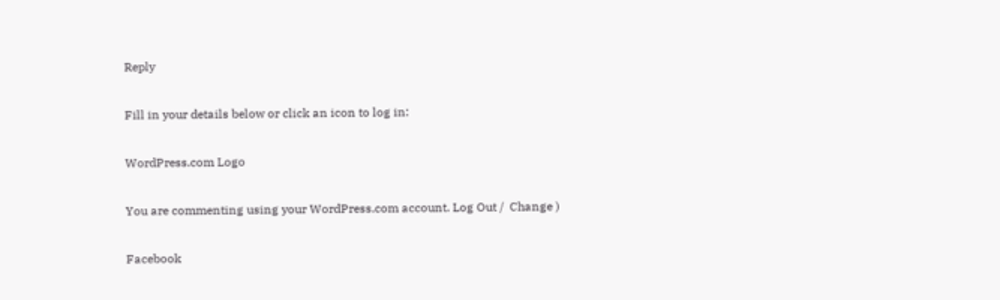Reply

Fill in your details below or click an icon to log in:

WordPress.com Logo

You are commenting using your WordPress.com account. Log Out /  Change )

Facebook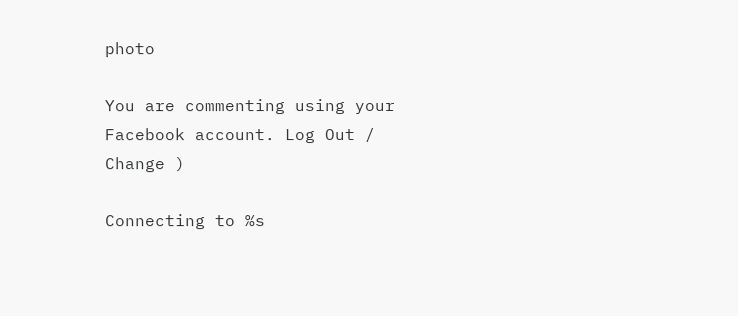photo

You are commenting using your Facebook account. Log Out /  Change )

Connecting to %s